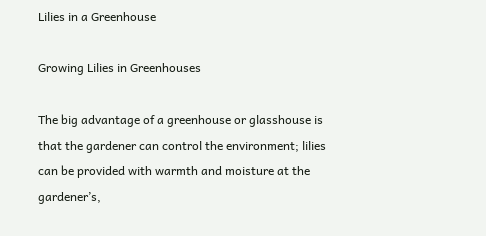Lilies in a Greenhouse

Growing Lilies in Greenhouses

The big advantage of a greenhouse or glasshouse is that the gardener can control the environment; lilies can be provided with warmth and moisture at the gardener’s,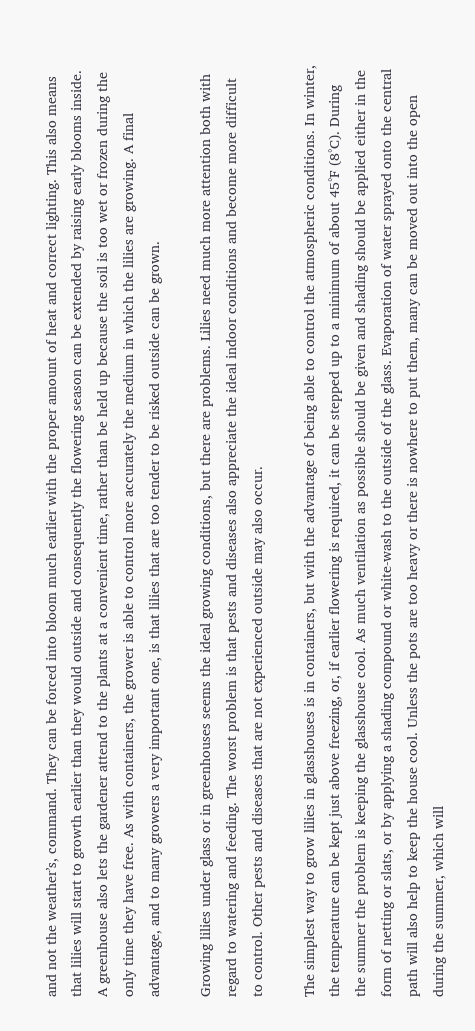and not the weather’s, command. They can be forced into bloom much earlier with the proper amount of heat and correct lighting. This also means that lilies will start to growth earlier than they would outside and consequently the flowering season can be extended by raising early blooms inside. A greenhouse also lets the gardener attend to the plants at a convenient time, rather than be held up because the soil is too wet or frozen during the only time they have free. As with containers, the grower is able to control more accurately the medium in which the lilies are growing. A final advantage, and to many growers a very important one, is that lilies that are too tender to be risked outside can be grown.

Growing lilies under glass or in greenhouses seems the ideal growing conditions, but there are problems. Lilies need much more attention both with regard to watering and feeding. The worst problem is that pests and diseases also appreciate the ideal indoor conditions and become more difficult to control. Other pests and diseases that are not experienced outside may also occur.

The simplest way to grow lilies in glasshouses is in containers, but with the advantage of being able to control the atmospheric conditions. In winter, the temperature can be kept just above freezing, or, if earlier flowering is required, it can be stepped up to a minimum of about 45°F (8°C). During the summer the problem is keeping the glasshouse cool. As much ventilation as possible should be given and shading should be applied either in the form of netting or slats, or by applying a shading compound or white-wash to the outside of the glass. Evaporation of water sprayed onto the central path will also help to keep the house cool. Unless the pots are too heavy or there is nowhere to put them, many can be moved out into the open during the summer, which will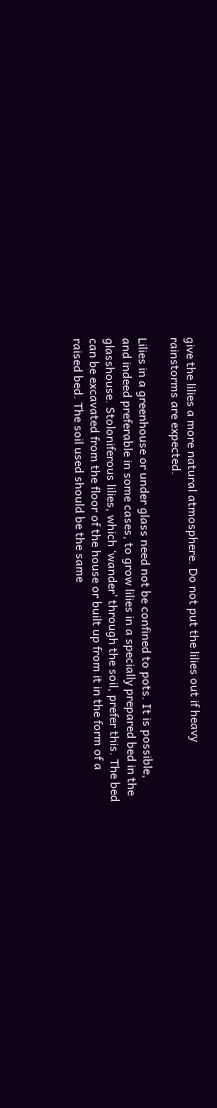give the lilies a more natural atmosphere. Do not put the lilies out if heavy rainstorms are expected.

Lilies in a greenhouse or under glass need not be confined to pots. It is possible, and indeed preferable in some cases, to grow lilies in a specially prepared bed in the glasshouse. Stoloniferous lilies, which ‘wander’ through the soil, prefer this. The bed can be excavated from the floor of the house or built up from it in the form of a raised bed. The soil used should be the same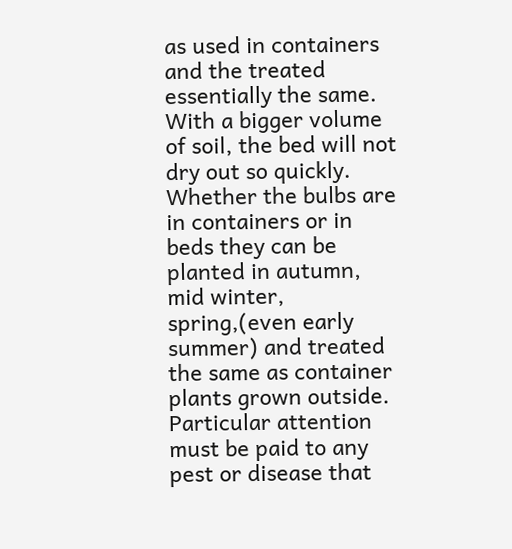as used in containers and the treated essentially the same. With a bigger volume of soil, the bed will not dry out so quickly.
Whether the bulbs are in containers or in beds they can be planted in autumn, mid winter, spring,(even early summer) and treated the same as container plants grown outside. Particular attention must be paid to any pest or disease that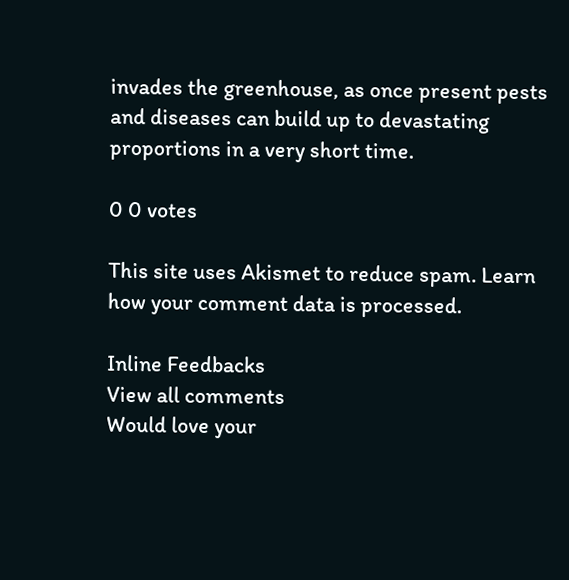invades the greenhouse, as once present pests and diseases can build up to devastating proportions in a very short time.

0 0 votes

This site uses Akismet to reduce spam. Learn how your comment data is processed.

Inline Feedbacks
View all comments
Would love your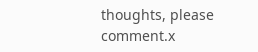thoughts, please comment.x